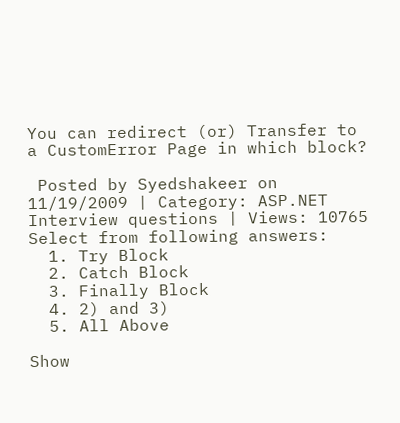You can redirect (or) Transfer to a CustomError Page in which block?

 Posted by Syedshakeer on 11/19/2009 | Category: ASP.NET Interview questions | Views: 10765
Select from following answers:
  1. Try Block
  2. Catch Block
  3. Finally Block
  4. 2) and 3)
  5. All Above

Show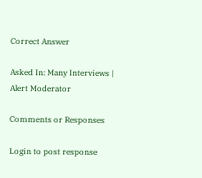Correct Answer

Asked In: Many Interviews | Alert Moderator

Comments or Responses

Login to post response